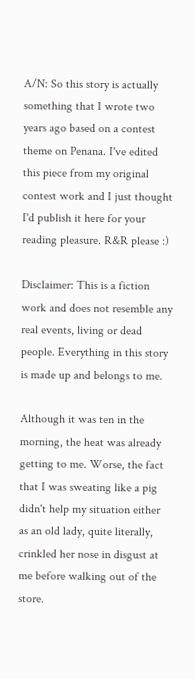A/N: So this story is actually something that I wrote two years ago based on a contest theme on Penana. I've edited this piece from my original contest work and I just thought I'd publish it here for your reading pleasure. R&R please :)

Disclaimer: This is a fiction work and does not resemble any real events, living or dead people. Everything in this story is made up and belongs to me.

Although it was ten in the morning, the heat was already getting to me. Worse, the fact that I was sweating like a pig didn't help my situation either as an old lady, quite literally, crinkled her nose in disgust at me before walking out of the store.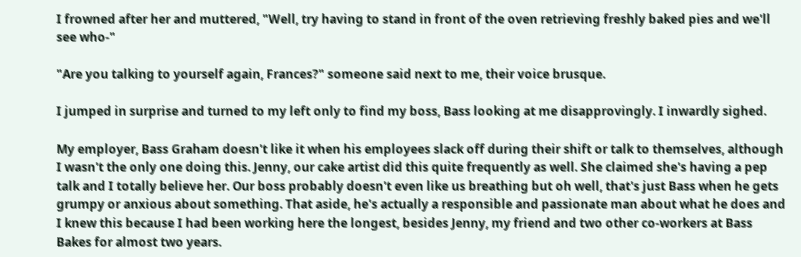I frowned after her and muttered, "Well, try having to stand in front of the oven retrieving freshly baked pies and we'll see who-"

"Are you talking to yourself again, Frances?" someone said next to me, their voice brusque.

I jumped in surprise and turned to my left only to find my boss, Bass looking at me disapprovingly. I inwardly sighed.

My employer, Bass Graham doesn't like it when his employees slack off during their shift or talk to themselves, although I wasn't the only one doing this. Jenny, our cake artist did this quite frequently as well. She claimed she's having a pep talk and I totally believe her. Our boss probably doesn't even like us breathing but oh well, that's just Bass when he gets grumpy or anxious about something. That aside, he's actually a responsible and passionate man about what he does and I knew this because I had been working here the longest, besides Jenny, my friend and two other co-workers at Bass Bakes for almost two years.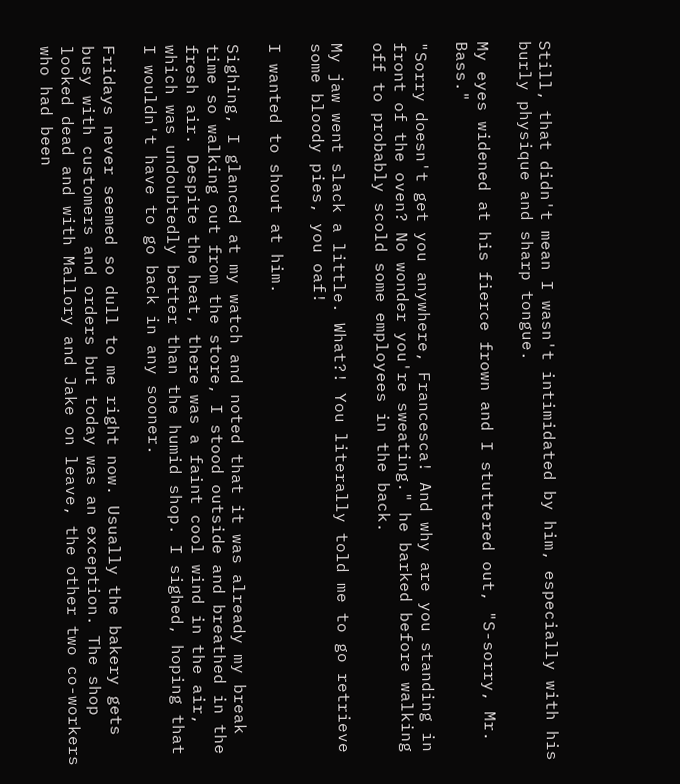Still, that didn't mean I wasn't intimidated by him, especially with his burly physique and sharp tongue.

My eyes widened at his fierce frown and I stuttered out, "S-sorry, Mr. Bass."

"Sorry doesn't get you anywhere, Francesca! And why are you standing in front of the oven? No wonder you're sweating." he barked before walking off to probably scold some employees in the back.

My jaw went slack a little. What?! You literally told me to go retrieve some bloody pies, you oaf!

I wanted to shout at him.

Sighing, I glanced at my watch and noted that it was already my break time so walking out from the store, I stood outside and breathed in the fresh air. Despite the heat, there was a faint cool wind in the air, which was undoubtedly better than the humid shop. I sighed, hoping that I wouldn't have to go back in any sooner.

Fridays never seemed so dull to me right now. Usually the bakery gets busy with customers and orders but today was an exception. The shop looked dead and with Mallory and Jake on leave, the other two co-workers who had been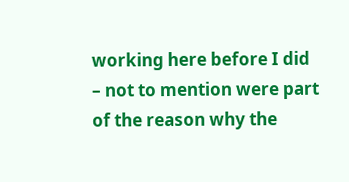working here before I did – not to mention were part of the reason why the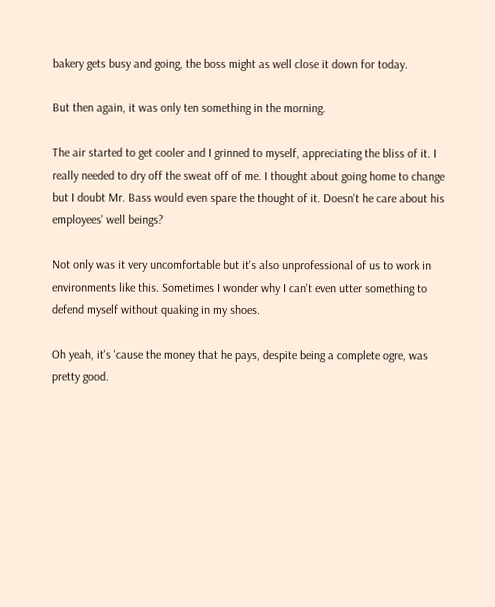bakery gets busy and going, the boss might as well close it down for today.

But then again, it was only ten something in the morning.

The air started to get cooler and I grinned to myself, appreciating the bliss of it. I really needed to dry off the sweat off of me. I thought about going home to change but I doubt Mr. Bass would even spare the thought of it. Doesn't he care about his employees' well beings?

Not only was it very uncomfortable but it's also unprofessional of us to work in environments like this. Sometimes I wonder why I can't even utter something to defend myself without quaking in my shoes.

Oh yeah, it's 'cause the money that he pays, despite being a complete ogre, was pretty good.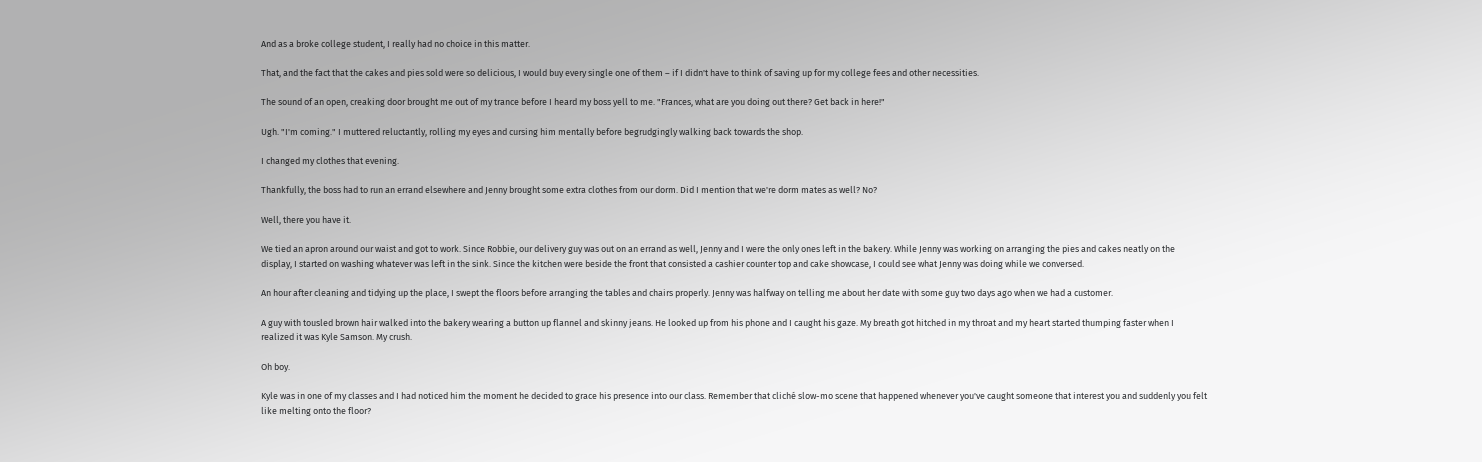And as a broke college student, I really had no choice in this matter.

That, and the fact that the cakes and pies sold were so delicious, I would buy every single one of them – if I didn't have to think of saving up for my college fees and other necessities.

The sound of an open, creaking door brought me out of my trance before I heard my boss yell to me. "Frances, what are you doing out there? Get back in here!"

Ugh. "I'm coming." I muttered reluctantly, rolling my eyes and cursing him mentally before begrudgingly walking back towards the shop.

I changed my clothes that evening.

Thankfully, the boss had to run an errand elsewhere and Jenny brought some extra clothes from our dorm. Did I mention that we're dorm mates as well? No?

Well, there you have it.

We tied an apron around our waist and got to work. Since Robbie, our delivery guy was out on an errand as well, Jenny and I were the only ones left in the bakery. While Jenny was working on arranging the pies and cakes neatly on the display, I started on washing whatever was left in the sink. Since the kitchen were beside the front that consisted a cashier counter top and cake showcase, I could see what Jenny was doing while we conversed.

An hour after cleaning and tidying up the place, I swept the floors before arranging the tables and chairs properly. Jenny was halfway on telling me about her date with some guy two days ago when we had a customer.

A guy with tousled brown hair walked into the bakery wearing a button up flannel and skinny jeans. He looked up from his phone and I caught his gaze. My breath got hitched in my throat and my heart started thumping faster when I realized it was Kyle Samson. My crush.

Oh boy.

Kyle was in one of my classes and I had noticed him the moment he decided to grace his presence into our class. Remember that cliché slow-mo scene that happened whenever you've caught someone that interest you and suddenly you felt like melting onto the floor?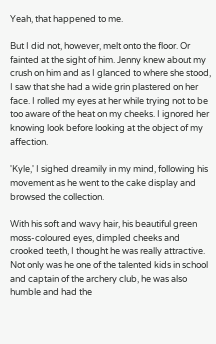Yeah, that happened to me.

But I did not, however, melt onto the floor. Or fainted at the sight of him. Jenny knew about my crush on him and as I glanced to where she stood, I saw that she had a wide grin plastered on her face. I rolled my eyes at her while trying not to be too aware of the heat on my cheeks. I ignored her knowing look before looking at the object of my affection.

'Kyle,' I sighed dreamily in my mind, following his movement as he went to the cake display and browsed the collection.

With his soft and wavy hair, his beautiful green moss-coloured eyes, dimpled cheeks and crooked teeth, I thought he was really attractive. Not only was he one of the talented kids in school and captain of the archery club, he was also humble and had the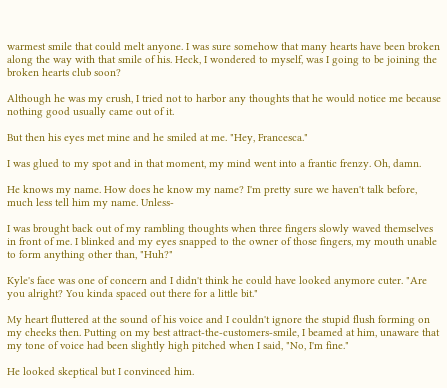warmest smile that could melt anyone. I was sure somehow that many hearts have been broken along the way with that smile of his. Heck, I wondered to myself, was I going to be joining the broken hearts club soon?

Although he was my crush, I tried not to harbor any thoughts that he would notice me because nothing good usually came out of it.

But then his eyes met mine and he smiled at me. "Hey, Francesca."

I was glued to my spot and in that moment, my mind went into a frantic frenzy. Oh, damn.

He knows my name. How does he know my name? I'm pretty sure we haven't talk before, much less tell him my name. Unless-

I was brought back out of my rambling thoughts when three fingers slowly waved themselves in front of me. I blinked and my eyes snapped to the owner of those fingers, my mouth unable to form anything other than, "Huh?"

Kyle's face was one of concern and I didn't think he could have looked anymore cuter. "Are you alright? You kinda spaced out there for a little bit."

My heart fluttered at the sound of his voice and I couldn't ignore the stupid flush forming on my cheeks then. Putting on my best attract-the-customers-smile, I beamed at him, unaware that my tone of voice had been slightly high pitched when I said, "No, I'm fine."

He looked skeptical but I convinced him.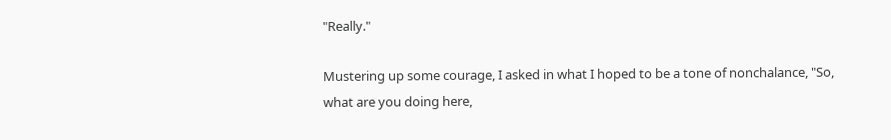"Really."

Mustering up some courage, I asked in what I hoped to be a tone of nonchalance, "So, what are you doing here,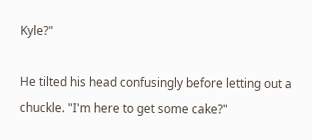Kyle?"

He tilted his head confusingly before letting out a chuckle. "I'm here to get some cake?"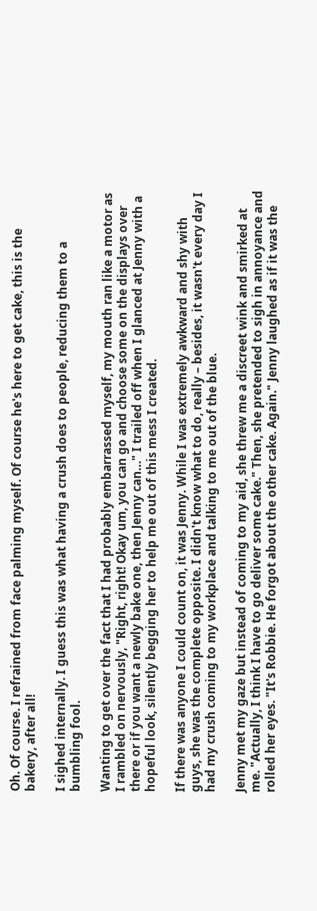Oh. Of course. I refrained from face palming myself. Of course he's here to get cake, this is the bakery, after all!

I sighed internally. I guess this was what having a crush does to people, reducing them to a bumbling fool.

Wanting to get over the fact that I had probably embarrassed myself, my mouth ran like a motor as I rambled on nervously, "Right, right! Okay um, you can go and choose some on the displays over there or if you want a newly bake one, then Jenny can…" I trailed off when I glanced at Jenny with a hopeful look, silently begging her to help me out of this mess I created.

If there was anyone I could count on, it was Jenny. While I was extremely awkward and shy with guys, she was the complete opposite. I didn't know what to do, really – besides, it wasn't every day I had my crush coming to my workplace and talking to me out of the blue.

Jenny met my gaze but instead of coming to my aid, she threw me a discreet wink and smirked at me. "Actually, I think I have to go deliver some cake." Then, she pretended to sigh in annoyance and rolled her eyes. "It's Robbie. He forgot about the other cake. Again." Jenny laughed as if it was the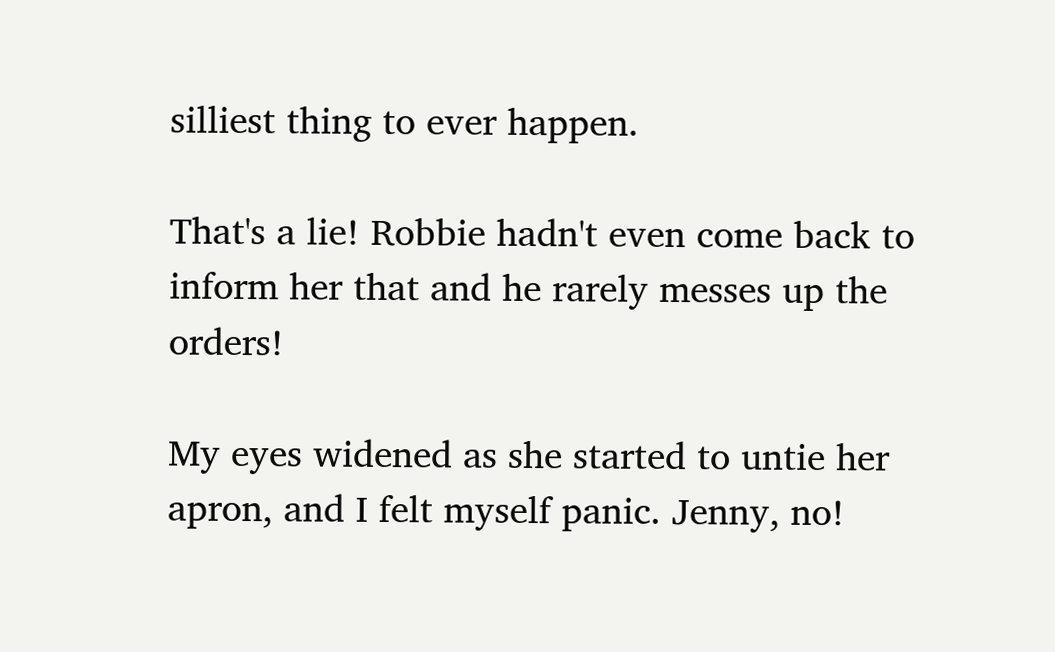silliest thing to ever happen.

That's a lie! Robbie hadn't even come back to inform her that and he rarely messes up the orders!

My eyes widened as she started to untie her apron, and I felt myself panic. Jenny, no!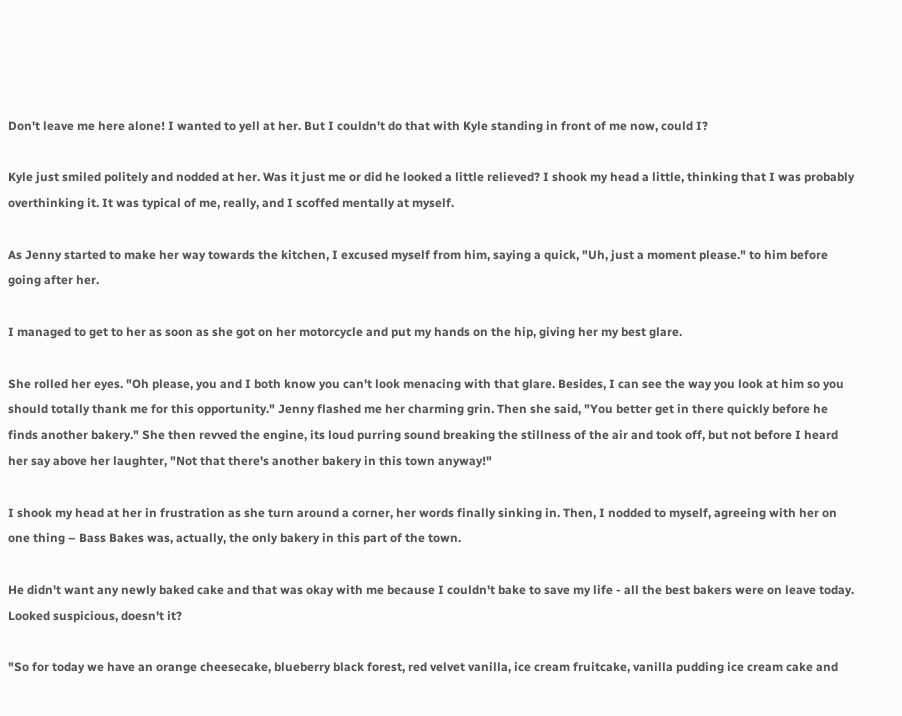Don't leave me here alone! I wanted to yell at her. But I couldn't do that with Kyle standing in front of me now, could I?

Kyle just smiled politely and nodded at her. Was it just me or did he looked a little relieved? I shook my head a little, thinking that I was probably overthinking it. It was typical of me, really, and I scoffed mentally at myself.

As Jenny started to make her way towards the kitchen, I excused myself from him, saying a quick, "Uh, just a moment please." to him before going after her.

I managed to get to her as soon as she got on her motorcycle and put my hands on the hip, giving her my best glare.

She rolled her eyes. "Oh please, you and I both know you can't look menacing with that glare. Besides, I can see the way you look at him so you should totally thank me for this opportunity." Jenny flashed me her charming grin. Then she said, "You better get in there quickly before he finds another bakery." She then revved the engine, its loud purring sound breaking the stillness of the air and took off, but not before I heard her say above her laughter, "Not that there's another bakery in this town anyway!"

I shook my head at her in frustration as she turn around a corner, her words finally sinking in. Then, I nodded to myself, agreeing with her on one thing – Bass Bakes was, actually, the only bakery in this part of the town.

He didn't want any newly baked cake and that was okay with me because I couldn't bake to save my life - all the best bakers were on leave today. Looked suspicious, doesn't it?

"So for today we have an orange cheesecake, blueberry black forest, red velvet vanilla, ice cream fruitcake, vanilla pudding ice cream cake and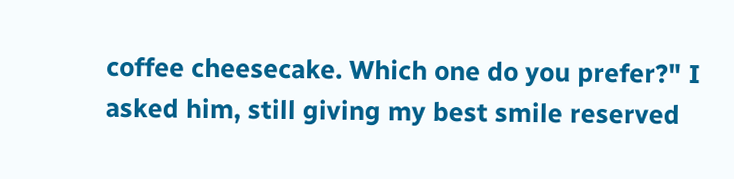coffee cheesecake. Which one do you prefer?" I asked him, still giving my best smile reserved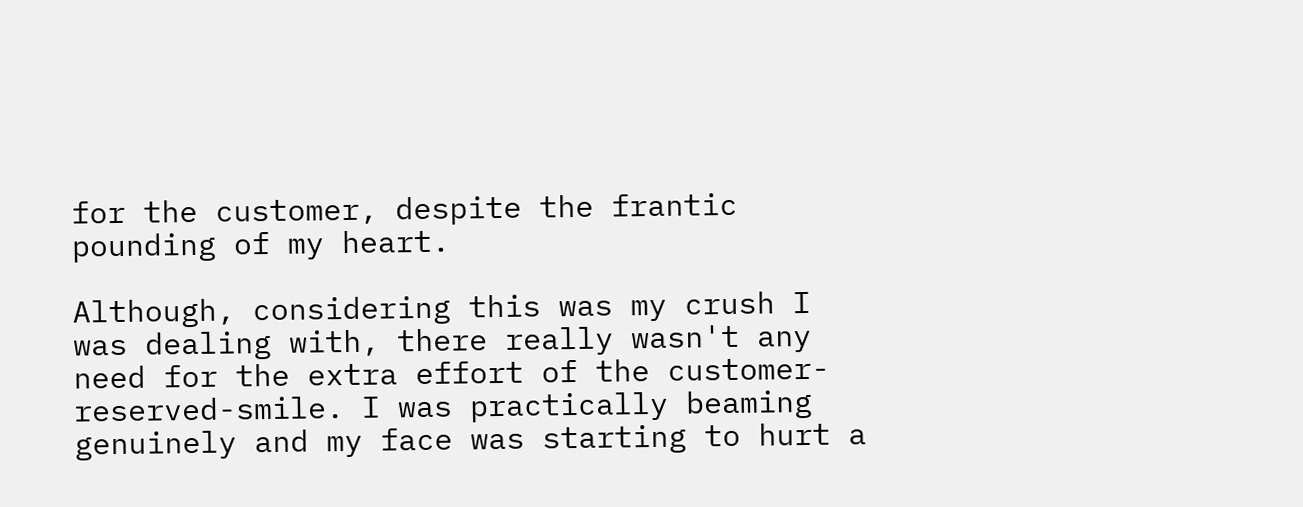for the customer, despite the frantic pounding of my heart.

Although, considering this was my crush I was dealing with, there really wasn't any need for the extra effort of the customer-reserved-smile. I was practically beaming genuinely and my face was starting to hurt a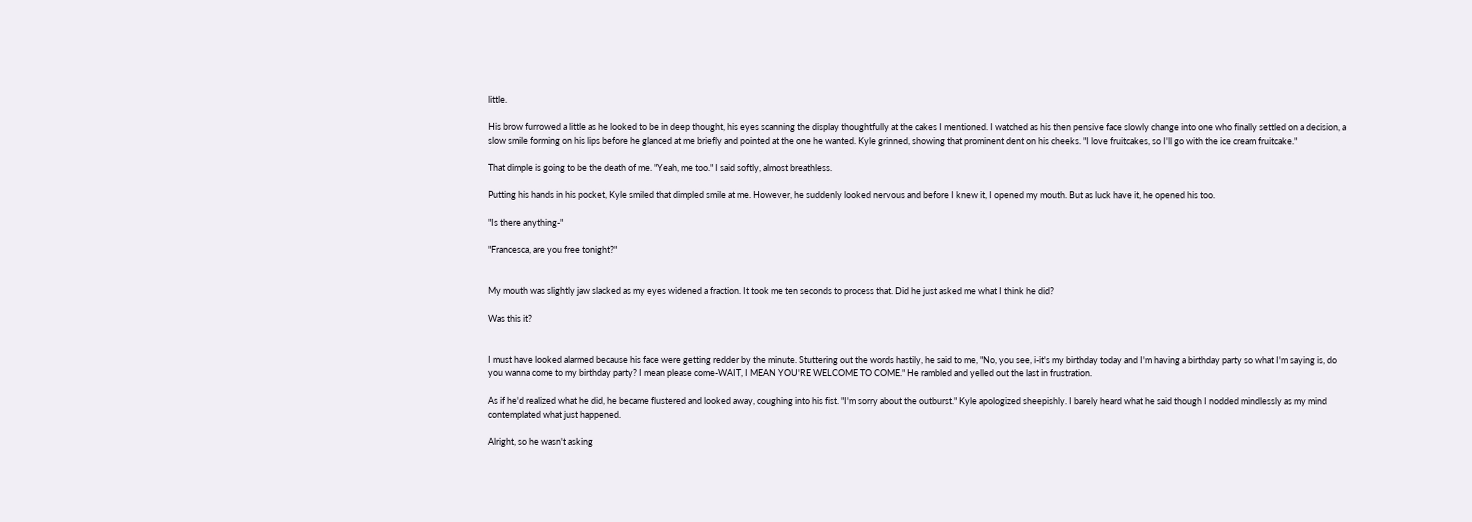little.

His brow furrowed a little as he looked to be in deep thought, his eyes scanning the display thoughtfully at the cakes I mentioned. I watched as his then pensive face slowly change into one who finally settled on a decision, a slow smile forming on his lips before he glanced at me briefly and pointed at the one he wanted. Kyle grinned, showing that prominent dent on his cheeks. "I love fruitcakes, so I'll go with the ice cream fruitcake."

That dimple is going to be the death of me. "Yeah, me too." I said softly, almost breathless.

Putting his hands in his pocket, Kyle smiled that dimpled smile at me. However, he suddenly looked nervous and before I knew it, I opened my mouth. But as luck have it, he opened his too.

"Is there anything-"

"Francesca, are you free tonight?"


My mouth was slightly jaw slacked as my eyes widened a fraction. It took me ten seconds to process that. Did he just asked me what I think he did?

Was this it?


I must have looked alarmed because his face were getting redder by the minute. Stuttering out the words hastily, he said to me, "No, you see, i-it's my birthday today and I'm having a birthday party so what I'm saying is, do you wanna come to my birthday party? I mean please come-WAIT, I MEAN YOU'RE WELCOME TO COME." He rambled and yelled out the last in frustration.

As if he'd realized what he did, he became flustered and looked away, coughing into his fist. "I'm sorry about the outburst." Kyle apologized sheepishly. I barely heard what he said though I nodded mindlessly as my mind contemplated what just happened.

Alright, so he wasn't asking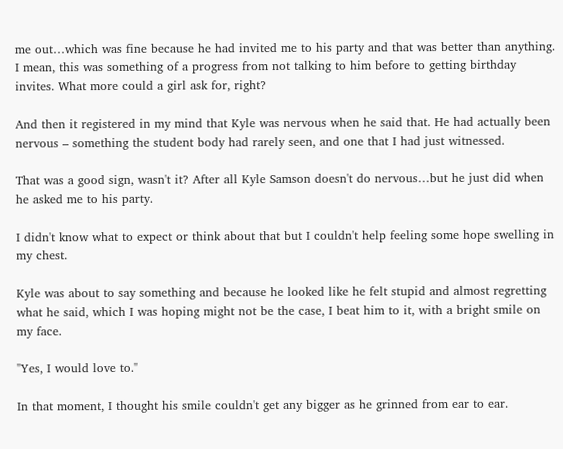me out…which was fine because he had invited me to his party and that was better than anything. I mean, this was something of a progress from not talking to him before to getting birthday invites. What more could a girl ask for, right?

And then it registered in my mind that Kyle was nervous when he said that. He had actually been nervous – something the student body had rarely seen, and one that I had just witnessed.

That was a good sign, wasn't it? After all Kyle Samson doesn't do nervous…but he just did when he asked me to his party.

I didn't know what to expect or think about that but I couldn't help feeling some hope swelling in my chest.

Kyle was about to say something and because he looked like he felt stupid and almost regretting what he said, which I was hoping might not be the case, I beat him to it, with a bright smile on my face.

"Yes, I would love to."

In that moment, I thought his smile couldn't get any bigger as he grinned from ear to ear.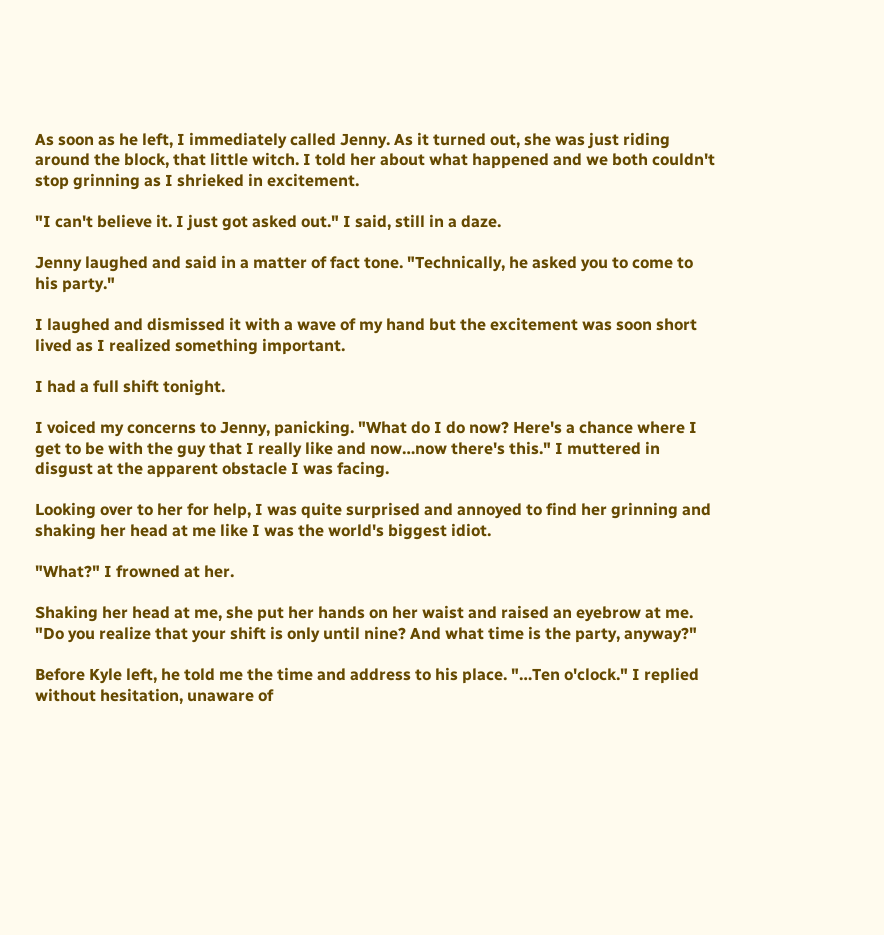As soon as he left, I immediately called Jenny. As it turned out, she was just riding around the block, that little witch. I told her about what happened and we both couldn't stop grinning as I shrieked in excitement.

"I can't believe it. I just got asked out." I said, still in a daze.

Jenny laughed and said in a matter of fact tone. "Technically, he asked you to come to his party."

I laughed and dismissed it with a wave of my hand but the excitement was soon short lived as I realized something important.

I had a full shift tonight.

I voiced my concerns to Jenny, panicking. "What do I do now? Here's a chance where I get to be with the guy that I really like and now…now there's this." I muttered in disgust at the apparent obstacle I was facing.

Looking over to her for help, I was quite surprised and annoyed to find her grinning and shaking her head at me like I was the world's biggest idiot.

"What?" I frowned at her.

Shaking her head at me, she put her hands on her waist and raised an eyebrow at me. "Do you realize that your shift is only until nine? And what time is the party, anyway?"

Before Kyle left, he told me the time and address to his place. "…Ten o'clock." I replied without hesitation, unaware of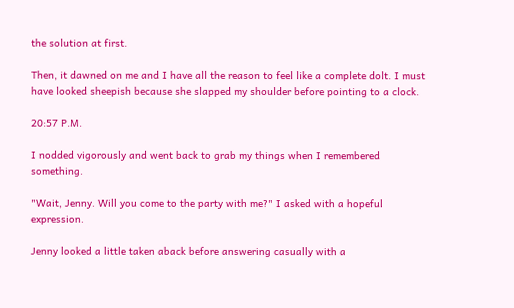the solution at first.

Then, it dawned on me and I have all the reason to feel like a complete dolt. I must have looked sheepish because she slapped my shoulder before pointing to a clock.

20:57 P.M.

I nodded vigorously and went back to grab my things when I remembered something.

"Wait, Jenny. Will you come to the party with me?" I asked with a hopeful expression.

Jenny looked a little taken aback before answering casually with a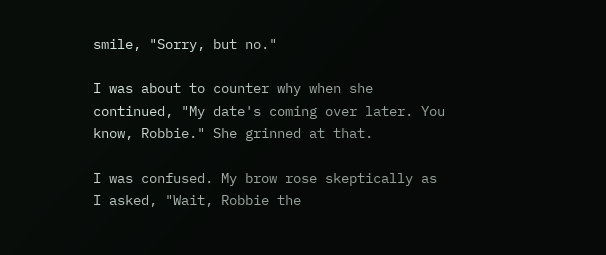smile, "Sorry, but no."

I was about to counter why when she continued, "My date's coming over later. You know, Robbie." She grinned at that.

I was confused. My brow rose skeptically as I asked, "Wait, Robbie the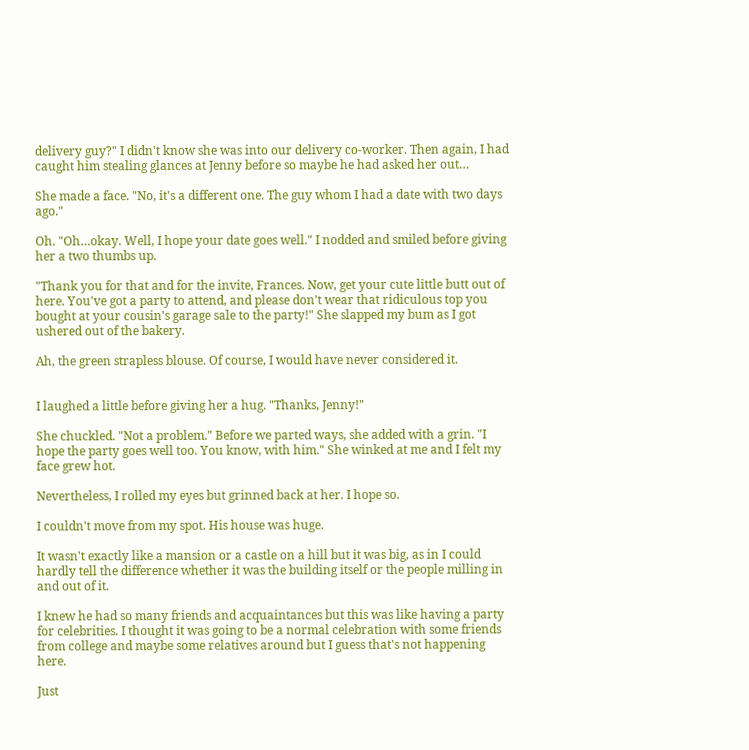delivery guy?" I didn't know she was into our delivery co-worker. Then again, I had caught him stealing glances at Jenny before so maybe he had asked her out…

She made a face. "No, it's a different one. The guy whom I had a date with two days ago."

Oh. "Oh…okay. Well, I hope your date goes well." I nodded and smiled before giving her a two thumbs up.

"Thank you for that and for the invite, Frances. Now, get your cute little butt out of here. You've got a party to attend, and please don't wear that ridiculous top you bought at your cousin's garage sale to the party!" She slapped my bum as I got ushered out of the bakery.

Ah, the green strapless blouse. Of course, I would have never considered it.


I laughed a little before giving her a hug. "Thanks, Jenny!"

She chuckled. "Not a problem." Before we parted ways, she added with a grin. "I hope the party goes well too. You know, with him." She winked at me and I felt my face grew hot.

Nevertheless, I rolled my eyes but grinned back at her. I hope so.

I couldn't move from my spot. His house was huge.

It wasn't exactly like a mansion or a castle on a hill but it was big, as in I could hardly tell the difference whether it was the building itself or the people milling in and out of it.

I knew he had so many friends and acquaintances but this was like having a party for celebrities. I thought it was going to be a normal celebration with some friends from college and maybe some relatives around but I guess that's not happening here.

Just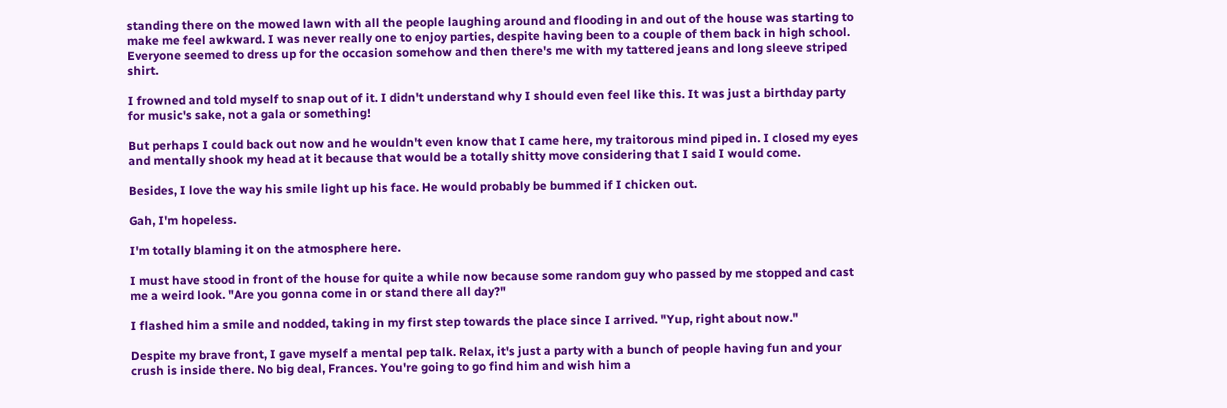standing there on the mowed lawn with all the people laughing around and flooding in and out of the house was starting to make me feel awkward. I was never really one to enjoy parties, despite having been to a couple of them back in high school. Everyone seemed to dress up for the occasion somehow and then there's me with my tattered jeans and long sleeve striped shirt.

I frowned and told myself to snap out of it. I didn't understand why I should even feel like this. It was just a birthday party for music's sake, not a gala or something!

But perhaps I could back out now and he wouldn't even know that I came here, my traitorous mind piped in. I closed my eyes and mentally shook my head at it because that would be a totally shitty move considering that I said I would come.

Besides, I love the way his smile light up his face. He would probably be bummed if I chicken out.

Gah, I'm hopeless.

I'm totally blaming it on the atmosphere here.

I must have stood in front of the house for quite a while now because some random guy who passed by me stopped and cast me a weird look. "Are you gonna come in or stand there all day?"

I flashed him a smile and nodded, taking in my first step towards the place since I arrived. "Yup, right about now."

Despite my brave front, I gave myself a mental pep talk. Relax, it's just a party with a bunch of people having fun and your crush is inside there. No big deal, Frances. You're going to go find him and wish him a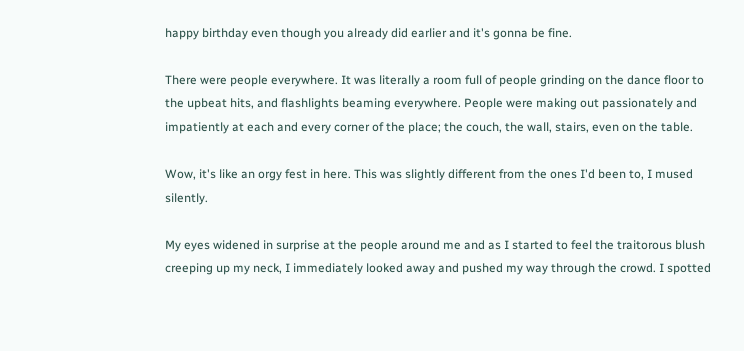happy birthday even though you already did earlier and it's gonna be fine.

There were people everywhere. It was literally a room full of people grinding on the dance floor to the upbeat hits, and flashlights beaming everywhere. People were making out passionately and impatiently at each and every corner of the place; the couch, the wall, stairs, even on the table.

Wow, it's like an orgy fest in here. This was slightly different from the ones I'd been to, I mused silently.

My eyes widened in surprise at the people around me and as I started to feel the traitorous blush creeping up my neck, I immediately looked away and pushed my way through the crowd. I spotted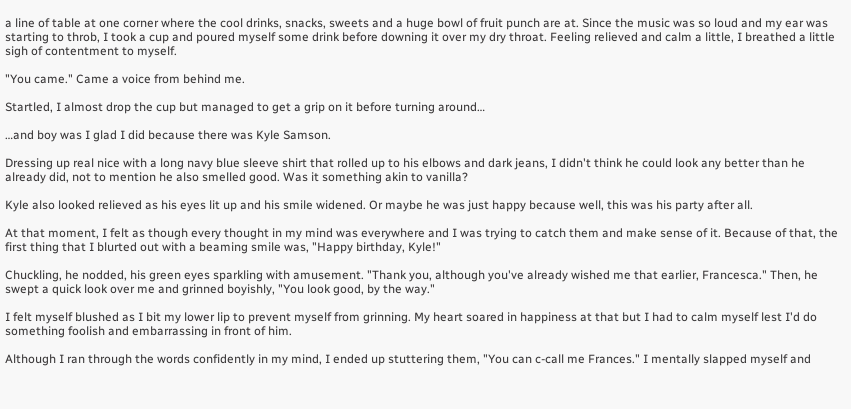a line of table at one corner where the cool drinks, snacks, sweets and a huge bowl of fruit punch are at. Since the music was so loud and my ear was starting to throb, I took a cup and poured myself some drink before downing it over my dry throat. Feeling relieved and calm a little, I breathed a little sigh of contentment to myself.

"You came." Came a voice from behind me.

Startled, I almost drop the cup but managed to get a grip on it before turning around…

…and boy was I glad I did because there was Kyle Samson.

Dressing up real nice with a long navy blue sleeve shirt that rolled up to his elbows and dark jeans, I didn't think he could look any better than he already did, not to mention he also smelled good. Was it something akin to vanilla?

Kyle also looked relieved as his eyes lit up and his smile widened. Or maybe he was just happy because well, this was his party after all.

At that moment, I felt as though every thought in my mind was everywhere and I was trying to catch them and make sense of it. Because of that, the first thing that I blurted out with a beaming smile was, "Happy birthday, Kyle!"

Chuckling, he nodded, his green eyes sparkling with amusement. "Thank you, although you've already wished me that earlier, Francesca." Then, he swept a quick look over me and grinned boyishly, "You look good, by the way."

I felt myself blushed as I bit my lower lip to prevent myself from grinning. My heart soared in happiness at that but I had to calm myself lest I'd do something foolish and embarrassing in front of him.

Although I ran through the words confidently in my mind, I ended up stuttering them, "You can c-call me Frances." I mentally slapped myself and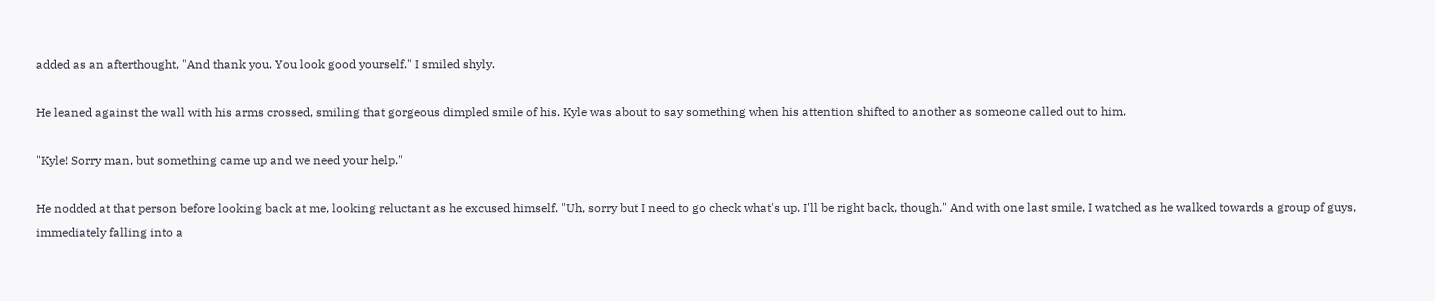added as an afterthought, "And thank you. You look good yourself." I smiled shyly.

He leaned against the wall with his arms crossed, smiling that gorgeous dimpled smile of his. Kyle was about to say something when his attention shifted to another as someone called out to him.

"Kyle! Sorry man, but something came up and we need your help."

He nodded at that person before looking back at me, looking reluctant as he excused himself. "Uh, sorry but I need to go check what's up. I'll be right back, though." And with one last smile, I watched as he walked towards a group of guys, immediately falling into a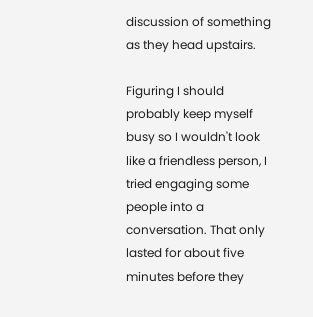discussion of something as they head upstairs.

Figuring I should probably keep myself busy so I wouldn't look like a friendless person, I tried engaging some people into a conversation. That only lasted for about five minutes before they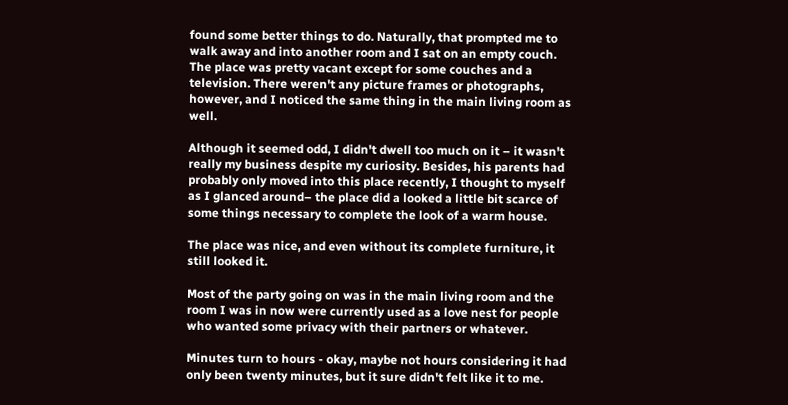found some better things to do. Naturally, that prompted me to walk away and into another room and I sat on an empty couch. The place was pretty vacant except for some couches and a television. There weren't any picture frames or photographs, however, and I noticed the same thing in the main living room as well.

Although it seemed odd, I didn't dwell too much on it – it wasn't really my business despite my curiosity. Besides, his parents had probably only moved into this place recently, I thought to myself as I glanced around– the place did a looked a little bit scarce of some things necessary to complete the look of a warm house.

The place was nice, and even without its complete furniture, it still looked it.

Most of the party going on was in the main living room and the room I was in now were currently used as a love nest for people who wanted some privacy with their partners or whatever.

Minutes turn to hours - okay, maybe not hours considering it had only been twenty minutes, but it sure didn't felt like it to me.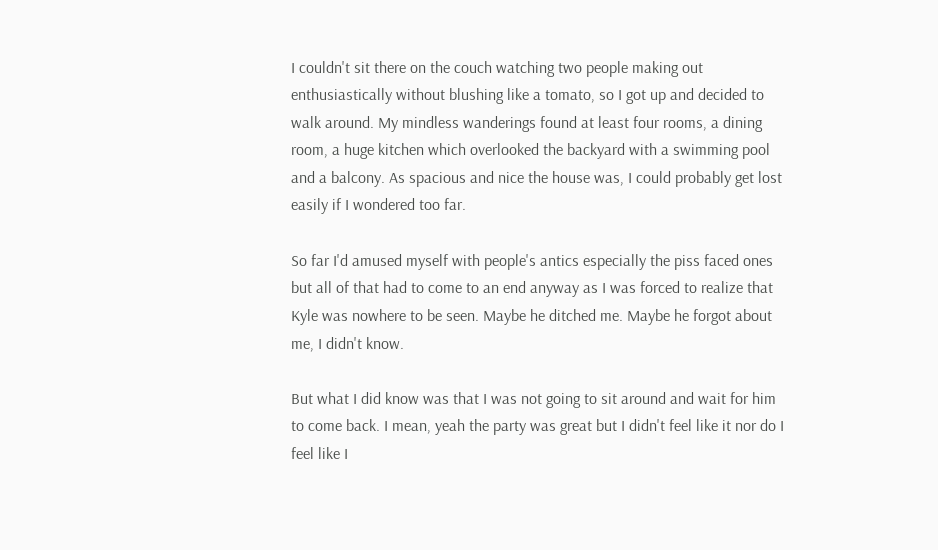I couldn't sit there on the couch watching two people making out enthusiastically without blushing like a tomato, so I got up and decided to walk around. My mindless wanderings found at least four rooms, a dining room, a huge kitchen which overlooked the backyard with a swimming pool and a balcony. As spacious and nice the house was, I could probably get lost easily if I wondered too far.

So far I'd amused myself with people's antics especially the piss faced ones but all of that had to come to an end anyway as I was forced to realize that Kyle was nowhere to be seen. Maybe he ditched me. Maybe he forgot about me, I didn't know.

But what I did know was that I was not going to sit around and wait for him to come back. I mean, yeah the party was great but I didn't feel like it nor do I feel like I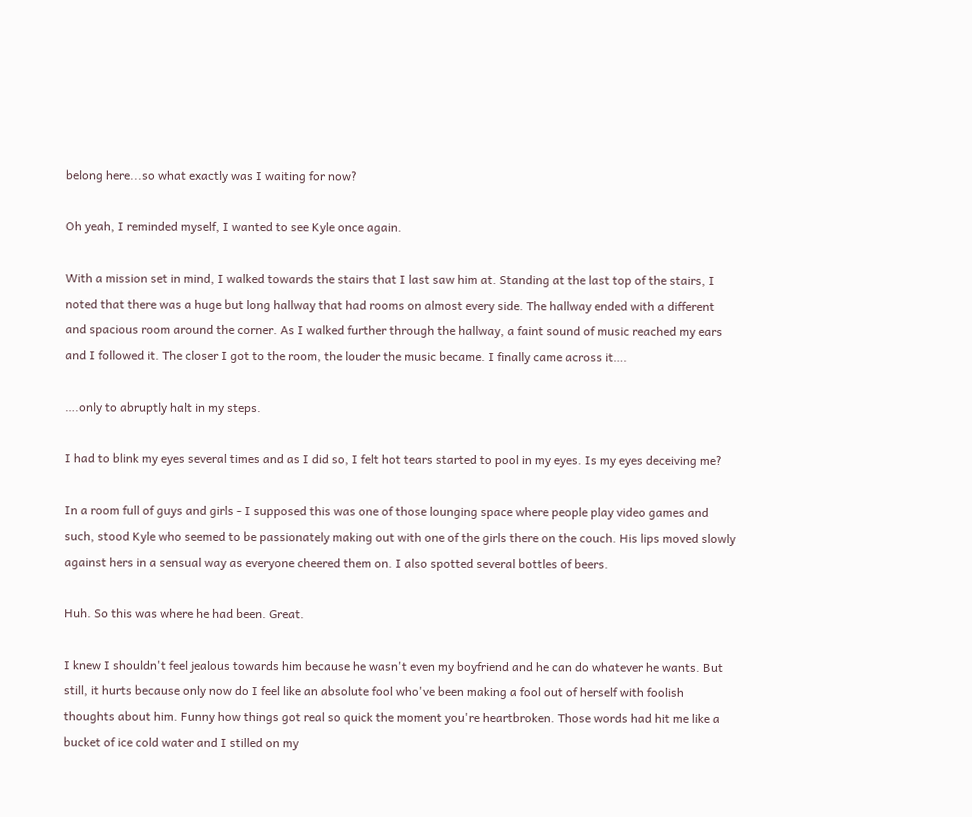belong here...so what exactly was I waiting for now?

Oh yeah, I reminded myself, I wanted to see Kyle once again.

With a mission set in mind, I walked towards the stairs that I last saw him at. Standing at the last top of the stairs, I noted that there was a huge but long hallway that had rooms on almost every side. The hallway ended with a different and spacious room around the corner. As I walked further through the hallway, a faint sound of music reached my ears and I followed it. The closer I got to the room, the louder the music became. I finally came across it….

….only to abruptly halt in my steps.

I had to blink my eyes several times and as I did so, I felt hot tears started to pool in my eyes. Is my eyes deceiving me?

In a room full of guys and girls - I supposed this was one of those lounging space where people play video games and such, stood Kyle who seemed to be passionately making out with one of the girls there on the couch. His lips moved slowly against hers in a sensual way as everyone cheered them on. I also spotted several bottles of beers.

Huh. So this was where he had been. Great.

I knew I shouldn't feel jealous towards him because he wasn't even my boyfriend and he can do whatever he wants. But still, it hurts because only now do I feel like an absolute fool who've been making a fool out of herself with foolish thoughts about him. Funny how things got real so quick the moment you're heartbroken. Those words had hit me like a bucket of ice cold water and I stilled on my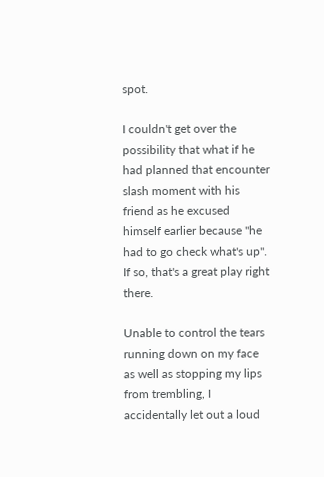spot.

I couldn't get over the possibility that what if he had planned that encounter slash moment with his friend as he excused himself earlier because "he had to go check what's up". If so, that's a great play right there.

Unable to control the tears running down on my face as well as stopping my lips from trembling, I accidentally let out a loud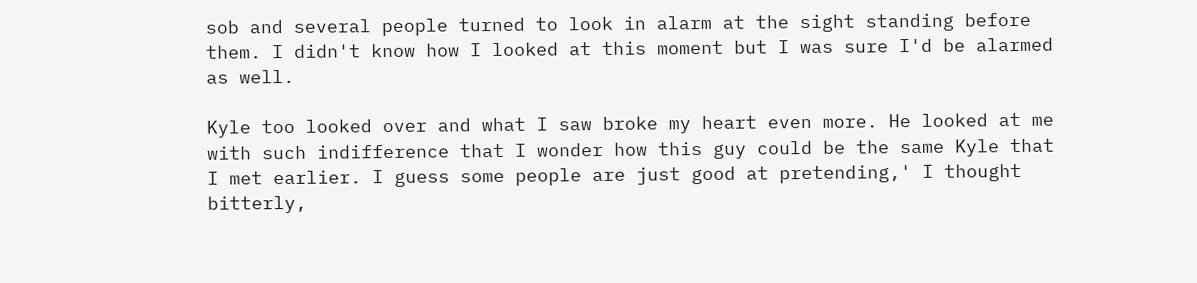sob and several people turned to look in alarm at the sight standing before them. I didn't know how I looked at this moment but I was sure I'd be alarmed as well.

Kyle too looked over and what I saw broke my heart even more. He looked at me with such indifference that I wonder how this guy could be the same Kyle that I met earlier. I guess some people are just good at pretending,' I thought bitterly,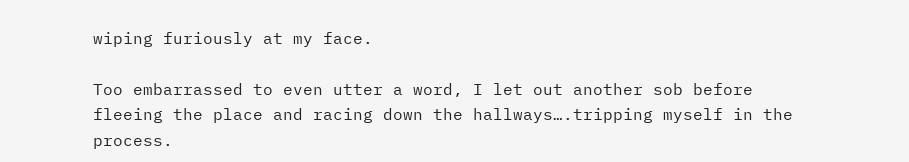wiping furiously at my face.

Too embarrassed to even utter a word, I let out another sob before fleeing the place and racing down the hallways….tripping myself in the process.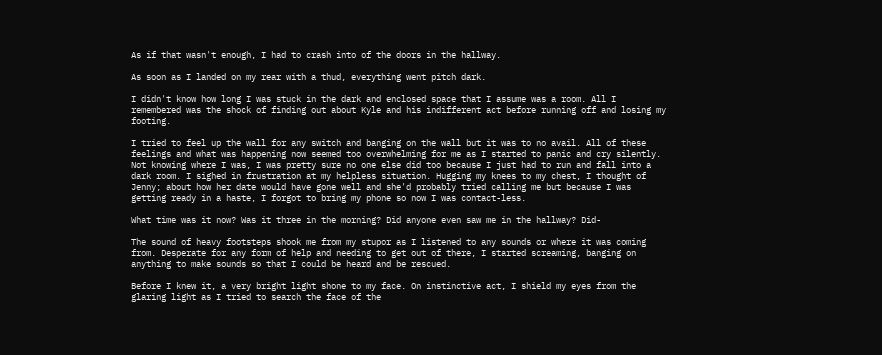As if that wasn't enough, I had to crash into of the doors in the hallway.

As soon as I landed on my rear with a thud, everything went pitch dark.

I didn't know how long I was stuck in the dark and enclosed space that I assume was a room. All I remembered was the shock of finding out about Kyle and his indifferent act before running off and losing my footing.

I tried to feel up the wall for any switch and banging on the wall but it was to no avail. All of these feelings and what was happening now seemed too overwhelming for me as I started to panic and cry silently. Not knowing where I was, I was pretty sure no one else did too because I just had to run and fall into a dark room. I sighed in frustration at my helpless situation. Hugging my knees to my chest, I thought of Jenny; about how her date would have gone well and she'd probably tried calling me but because I was getting ready in a haste, I forgot to bring my phone so now I was contact-less.

What time was it now? Was it three in the morning? Did anyone even saw me in the hallway? Did-

The sound of heavy footsteps shook me from my stupor as I listened to any sounds or where it was coming from. Desperate for any form of help and needing to get out of there, I started screaming, banging on anything to make sounds so that I could be heard and be rescued.

Before I knew it, a very bright light shone to my face. On instinctive act, I shield my eyes from the glaring light as I tried to search the face of the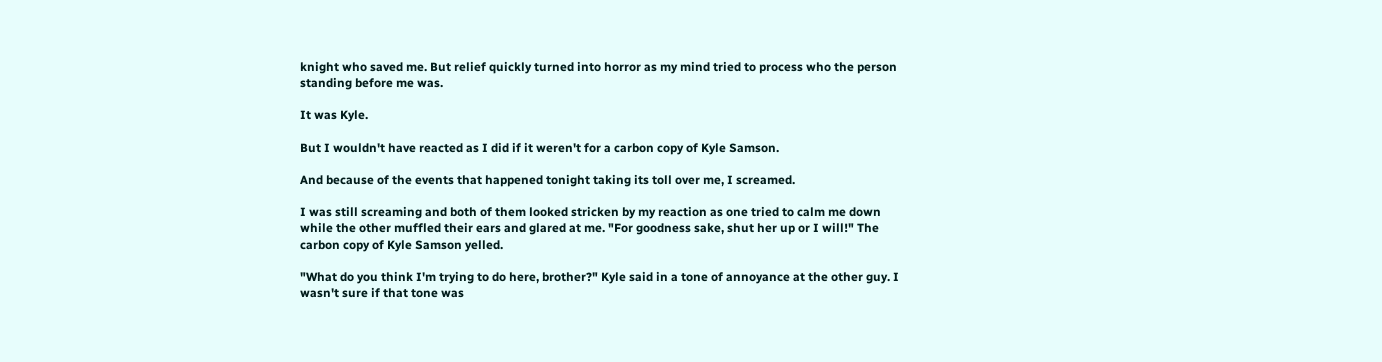knight who saved me. But relief quickly turned into horror as my mind tried to process who the person standing before me was.

It was Kyle.

But I wouldn't have reacted as I did if it weren't for a carbon copy of Kyle Samson.

And because of the events that happened tonight taking its toll over me, I screamed.

I was still screaming and both of them looked stricken by my reaction as one tried to calm me down while the other muffled their ears and glared at me. "For goodness sake, shut her up or I will!" The carbon copy of Kyle Samson yelled.

"What do you think I'm trying to do here, brother?" Kyle said in a tone of annoyance at the other guy. I wasn't sure if that tone was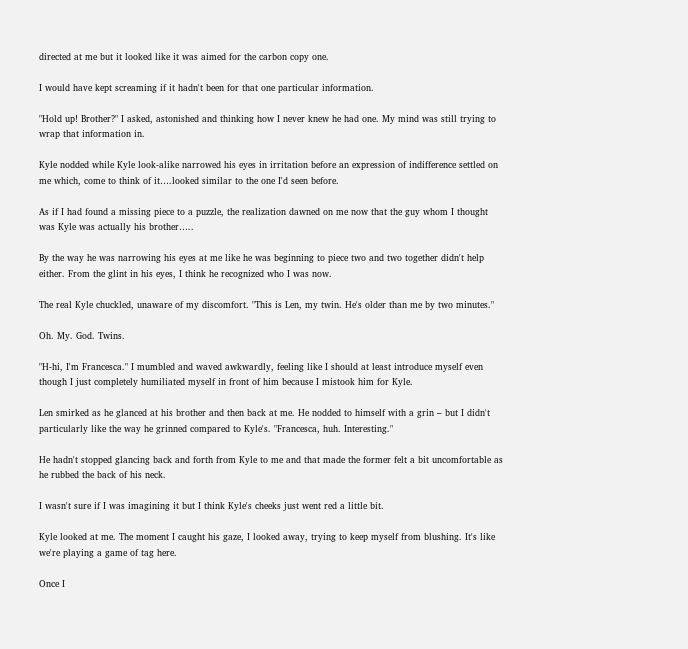directed at me but it looked like it was aimed for the carbon copy one.

I would have kept screaming if it hadn't been for that one particular information.

"Hold up! Brother?" I asked, astonished and thinking how I never knew he had one. My mind was still trying to wrap that information in.

Kyle nodded while Kyle look-alike narrowed his eyes in irritation before an expression of indifference settled on me which, come to think of it….looked similar to the one I'd seen before.

As if I had found a missing piece to a puzzle, the realization dawned on me now that the guy whom I thought was Kyle was actually his brother…..

By the way he was narrowing his eyes at me like he was beginning to piece two and two together didn't help either. From the glint in his eyes, I think he recognized who I was now.

The real Kyle chuckled, unaware of my discomfort. "This is Len, my twin. He's older than me by two minutes."

Oh. My. God. Twins.

"H-hi, I'm Francesca." I mumbled and waved awkwardly, feeling like I should at least introduce myself even though I just completely humiliated myself in front of him because I mistook him for Kyle.

Len smirked as he glanced at his brother and then back at me. He nodded to himself with a grin – but I didn't particularly like the way he grinned compared to Kyle's. "Francesca, huh. Interesting."

He hadn't stopped glancing back and forth from Kyle to me and that made the former felt a bit uncomfortable as he rubbed the back of his neck.

I wasn't sure if I was imagining it but I think Kyle's cheeks just went red a little bit.

Kyle looked at me. The moment I caught his gaze, I looked away, trying to keep myself from blushing. It's like we're playing a game of tag here.

Once I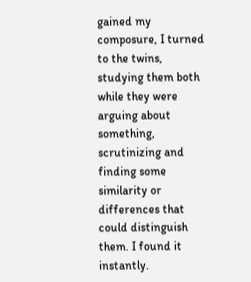gained my composure, I turned to the twins, studying them both while they were arguing about something, scrutinizing and finding some similarity or differences that could distinguish them. I found it instantly.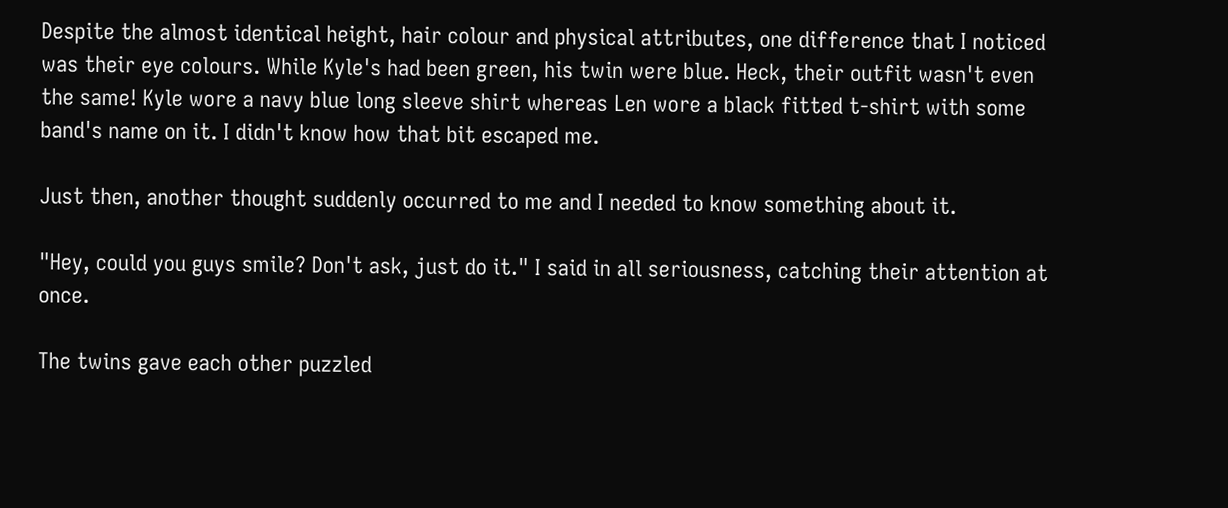Despite the almost identical height, hair colour and physical attributes, one difference that I noticed was their eye colours. While Kyle's had been green, his twin were blue. Heck, their outfit wasn't even the same! Kyle wore a navy blue long sleeve shirt whereas Len wore a black fitted t-shirt with some band's name on it. I didn't know how that bit escaped me.

Just then, another thought suddenly occurred to me and I needed to know something about it.

"Hey, could you guys smile? Don't ask, just do it." I said in all seriousness, catching their attention at once.

The twins gave each other puzzled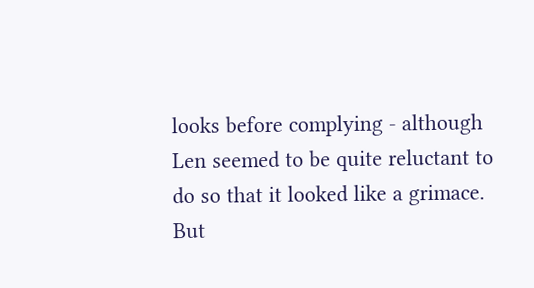looks before complying - although Len seemed to be quite reluctant to do so that it looked like a grimace. But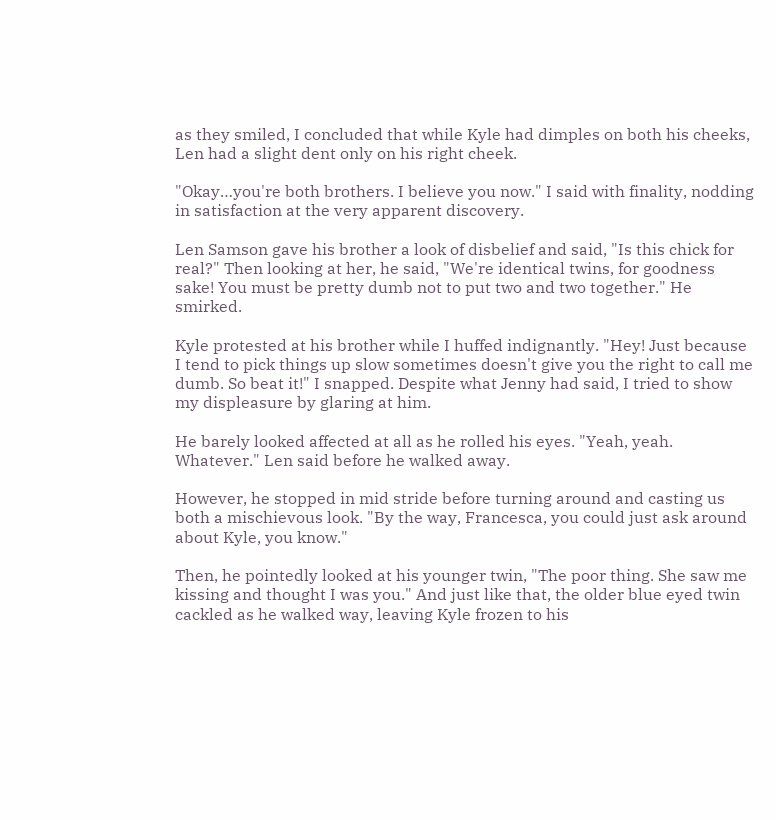as they smiled, I concluded that while Kyle had dimples on both his cheeks, Len had a slight dent only on his right cheek.

"Okay…you're both brothers. I believe you now." I said with finality, nodding in satisfaction at the very apparent discovery.

Len Samson gave his brother a look of disbelief and said, "Is this chick for real?" Then looking at her, he said, "We're identical twins, for goodness sake! You must be pretty dumb not to put two and two together." He smirked.

Kyle protested at his brother while I huffed indignantly. "Hey! Just because I tend to pick things up slow sometimes doesn't give you the right to call me dumb. So beat it!" I snapped. Despite what Jenny had said, I tried to show my displeasure by glaring at him.

He barely looked affected at all as he rolled his eyes. "Yeah, yeah. Whatever." Len said before he walked away.

However, he stopped in mid stride before turning around and casting us both a mischievous look. "By the way, Francesca, you could just ask around about Kyle, you know."

Then, he pointedly looked at his younger twin, "The poor thing. She saw me kissing and thought I was you." And just like that, the older blue eyed twin cackled as he walked way, leaving Kyle frozen to his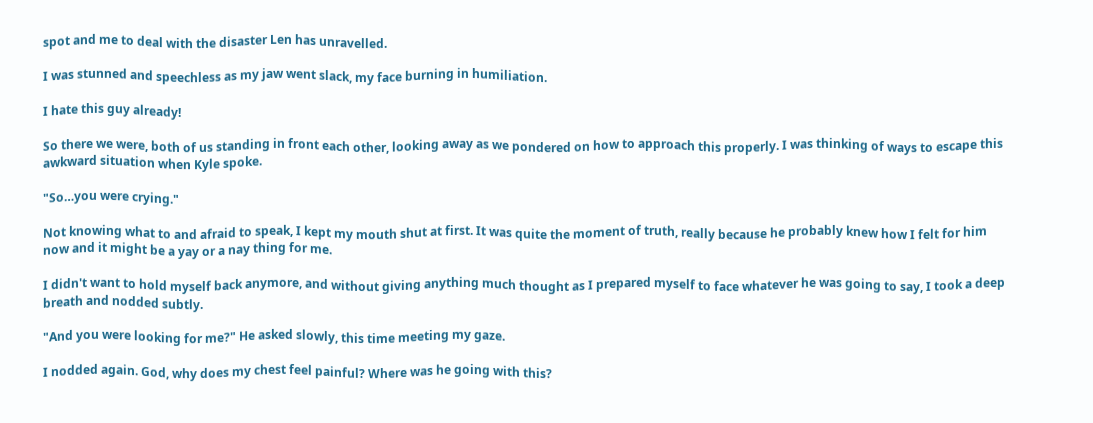spot and me to deal with the disaster Len has unravelled.

I was stunned and speechless as my jaw went slack, my face burning in humiliation.

I hate this guy already!

So there we were, both of us standing in front each other, looking away as we pondered on how to approach this properly. I was thinking of ways to escape this awkward situation when Kyle spoke.

"So…you were crying."

Not knowing what to and afraid to speak, I kept my mouth shut at first. It was quite the moment of truth, really because he probably knew how I felt for him now and it might be a yay or a nay thing for me.

I didn't want to hold myself back anymore, and without giving anything much thought as I prepared myself to face whatever he was going to say, I took a deep breath and nodded subtly.

"And you were looking for me?" He asked slowly, this time meeting my gaze.

I nodded again. God, why does my chest feel painful? Where was he going with this?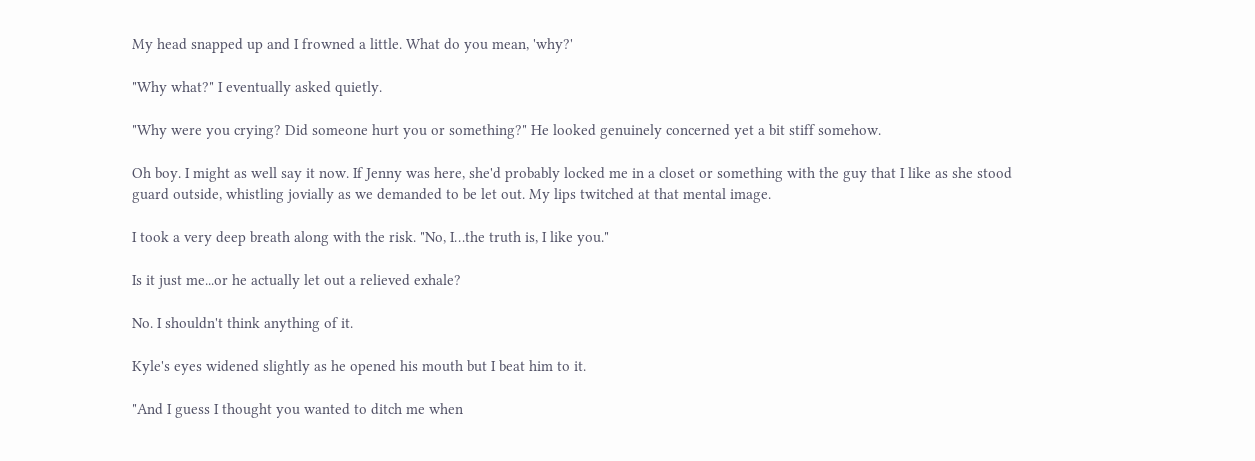My head snapped up and I frowned a little. What do you mean, 'why?'

"Why what?" I eventually asked quietly.

"Why were you crying? Did someone hurt you or something?" He looked genuinely concerned yet a bit stiff somehow.

Oh boy. I might as well say it now. If Jenny was here, she'd probably locked me in a closet or something with the guy that I like as she stood guard outside, whistling jovially as we demanded to be let out. My lips twitched at that mental image.

I took a very deep breath along with the risk. "No, I…the truth is, I like you."

Is it just me...or he actually let out a relieved exhale?

No. I shouldn't think anything of it.

Kyle's eyes widened slightly as he opened his mouth but I beat him to it.

"And I guess I thought you wanted to ditch me when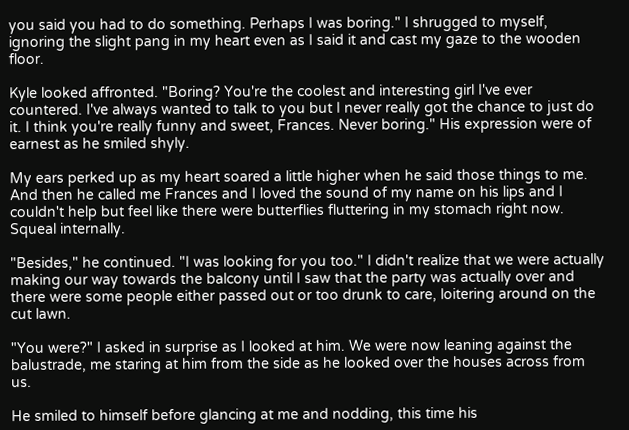you said you had to do something. Perhaps I was boring." I shrugged to myself, ignoring the slight pang in my heart even as I said it and cast my gaze to the wooden floor.

Kyle looked affronted. "Boring? You're the coolest and interesting girl I've ever countered. I've always wanted to talk to you but I never really got the chance to just do it. I think you're really funny and sweet, Frances. Never boring." His expression were of earnest as he smiled shyly.

My ears perked up as my heart soared a little higher when he said those things to me. And then he called me Frances and I loved the sound of my name on his lips and I couldn't help but feel like there were butterflies fluttering in my stomach right now. Squeal internally.

"Besides," he continued. "I was looking for you too." I didn't realize that we were actually making our way towards the balcony until I saw that the party was actually over and there were some people either passed out or too drunk to care, loitering around on the cut lawn.

"You were?" I asked in surprise as I looked at him. We were now leaning against the balustrade, me staring at him from the side as he looked over the houses across from us.

He smiled to himself before glancing at me and nodding, this time his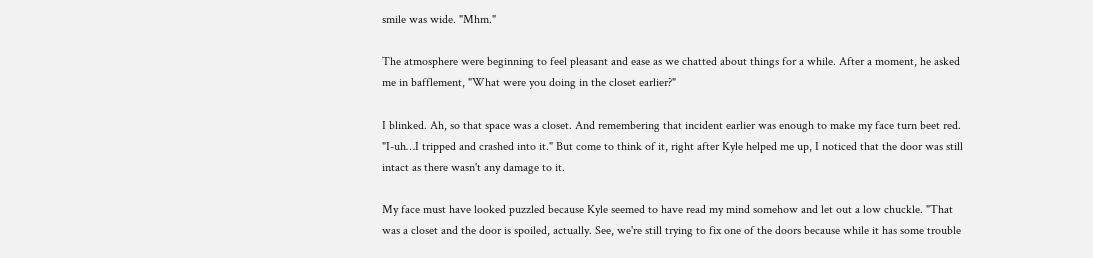smile was wide. "Mhm."

The atmosphere were beginning to feel pleasant and ease as we chatted about things for a while. After a moment, he asked me in bafflement, "What were you doing in the closet earlier?"

I blinked. Ah, so that space was a closet. And remembering that incident earlier was enough to make my face turn beet red. "I-uh…I tripped and crashed into it." But come to think of it, right after Kyle helped me up, I noticed that the door was still intact as there wasn't any damage to it.

My face must have looked puzzled because Kyle seemed to have read my mind somehow and let out a low chuckle. "That was a closet and the door is spoiled, actually. See, we're still trying to fix one of the doors because while it has some trouble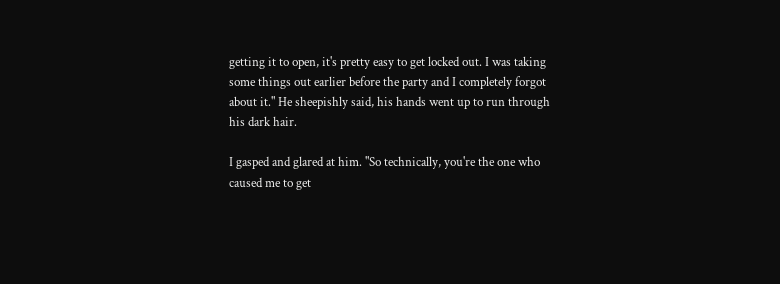getting it to open, it's pretty easy to get locked out. I was taking some things out earlier before the party and I completely forgot about it." He sheepishly said, his hands went up to run through his dark hair.

I gasped and glared at him. "So technically, you're the one who caused me to get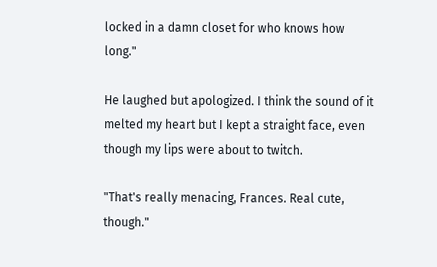locked in a damn closet for who knows how long."

He laughed but apologized. I think the sound of it melted my heart but I kept a straight face, even though my lips were about to twitch.

"That's really menacing, Frances. Real cute, though."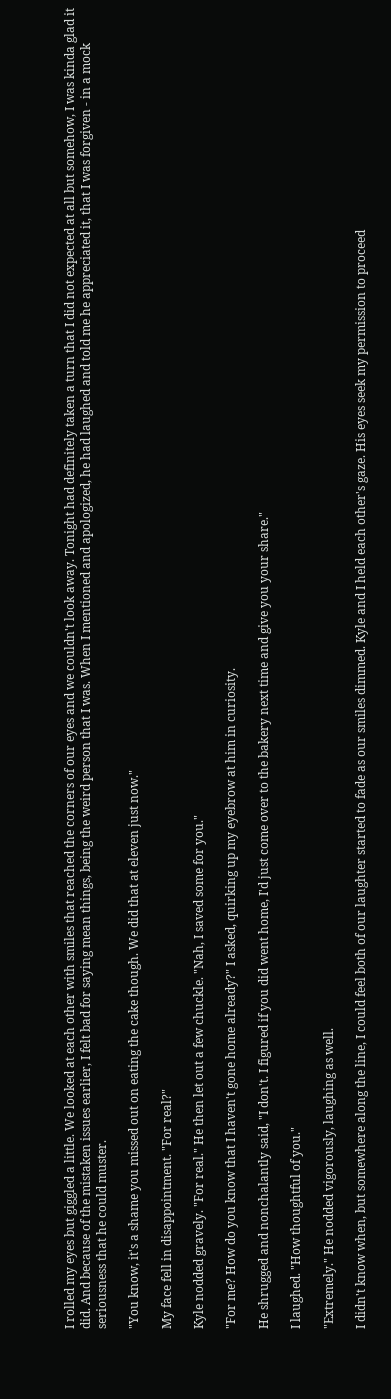I rolled my eyes but giggled a little. We looked at each other with smiles that reached the corners of our eyes and we couldn't look away. Tonight had definitely taken a turn that I did not expected at all but somehow, I was kinda glad it did. And because of the mistaken issues earlier, I felt bad for saying mean things, being the weird person that I was. When I mentioned and apologized, he had laughed and told me he appreciated it, that I was forgiven - in a mock seriousness that he could muster.

"You know, it's a shame you missed out on eating the cake though. We did that at eleven just now."

My face fell in disappointment. "For real?"

Kyle nodded gravely. "For real." He then let out a few chuckle. "Nah, I saved some for you."

"For me? How do you know that I haven't gone home already?" I asked, quirking up my eyebrow at him in curiosity.

He shrugged and nonchalantly said, "I don't. I figured if you did went home, I'd just come over to the bakery next time and give you your share."

I laughed. "How thoughtful of you."

"Extremely." He nodded vigorously, laughing as well.

I didn't know when, but somewhere along the line, I could feel both of our laughter started to fade as our smiles dimmed. Kyle and I held each other's gaze. His eyes seek my permission to proceed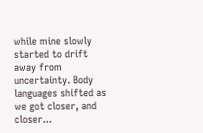while mine slowly started to drift away from uncertainty. Body languages shifted as we got closer, and closer...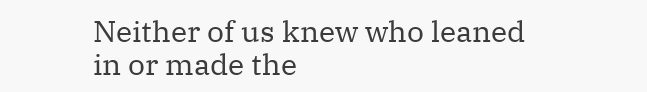Neither of us knew who leaned in or made the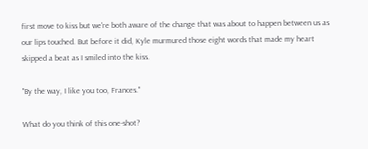first move to kiss but we're both aware of the change that was about to happen between us as our lips touched. But before it did, Kyle murmured those eight words that made my heart skipped a beat as I smiled into the kiss.

"By the way, I like you too, Frances."

What do you think of this one-shot?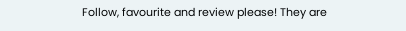Follow, favourite and review please! They are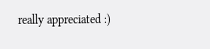really appreciated :)